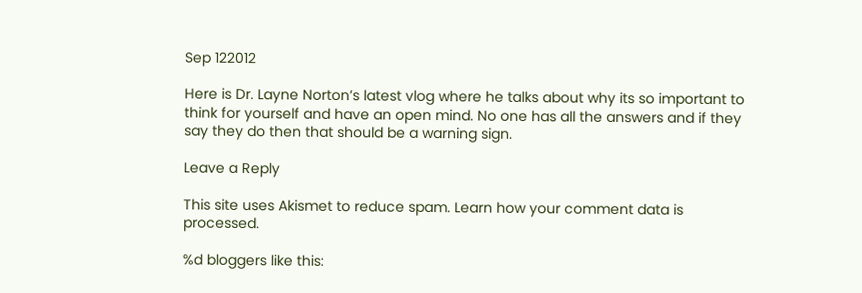Sep 122012

Here is Dr. Layne Norton’s latest vlog where he talks about why its so important to think for yourself and have an open mind. No one has all the answers and if they say they do then that should be a warning sign.

Leave a Reply

This site uses Akismet to reduce spam. Learn how your comment data is processed.

%d bloggers like this: